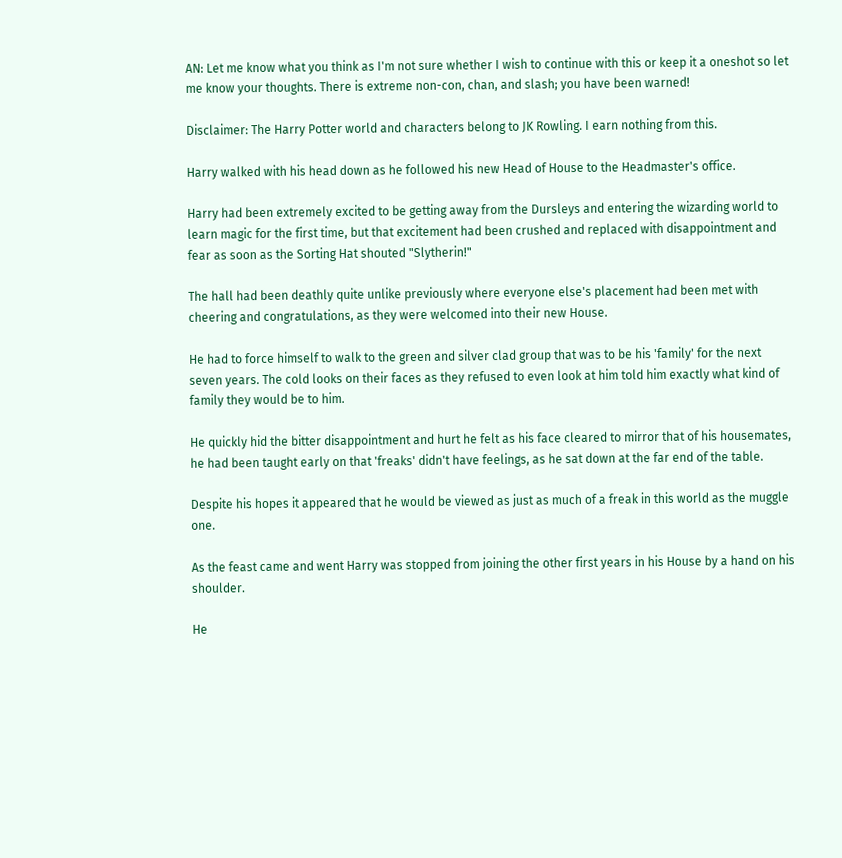AN: Let me know what you think as I'm not sure whether I wish to continue with this or keep it a oneshot so let me know your thoughts. There is extreme non-con, chan, and slash; you have been warned!

Disclaimer: The Harry Potter world and characters belong to JK Rowling. I earn nothing from this.

Harry walked with his head down as he followed his new Head of House to the Headmaster's office.

Harry had been extremely excited to be getting away from the Dursleys and entering the wizarding world to learn magic for the first time, but that excitement had been crushed and replaced with disappointment and fear as soon as the Sorting Hat shouted "Slytherin!"

The hall had been deathly quite unlike previously where everyone else's placement had been met with cheering and congratulations, as they were welcomed into their new House.

He had to force himself to walk to the green and silver clad group that was to be his 'family' for the next seven years. The cold looks on their faces as they refused to even look at him told him exactly what kind of family they would be to him.

He quickly hid the bitter disappointment and hurt he felt as his face cleared to mirror that of his housemates, he had been taught early on that 'freaks' didn't have feelings, as he sat down at the far end of the table.

Despite his hopes it appeared that he would be viewed as just as much of a freak in this world as the muggle one.

As the feast came and went Harry was stopped from joining the other first years in his House by a hand on his shoulder.

He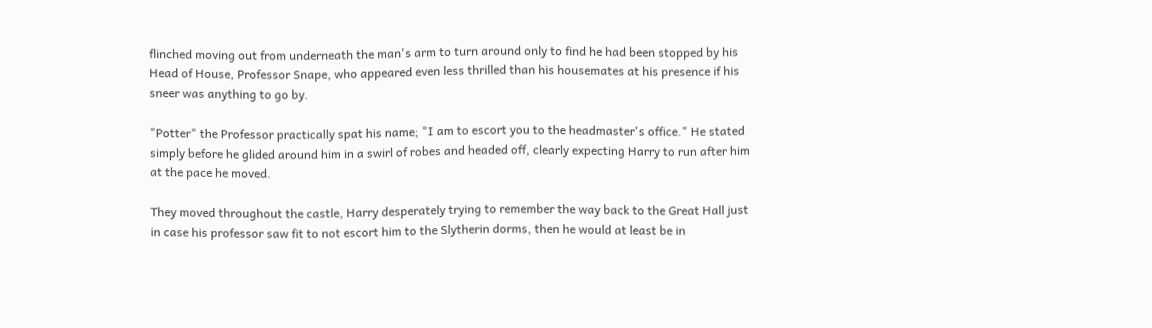flinched moving out from underneath the man's arm to turn around only to find he had been stopped by his Head of House, Professor Snape, who appeared even less thrilled than his housemates at his presence if his sneer was anything to go by.

"Potter" the Professor practically spat his name; "I am to escort you to the headmaster's office." He stated simply before he glided around him in a swirl of robes and headed off, clearly expecting Harry to run after him at the pace he moved.

They moved throughout the castle, Harry desperately trying to remember the way back to the Great Hall just in case his professor saw fit to not escort him to the Slytherin dorms, then he would at least be in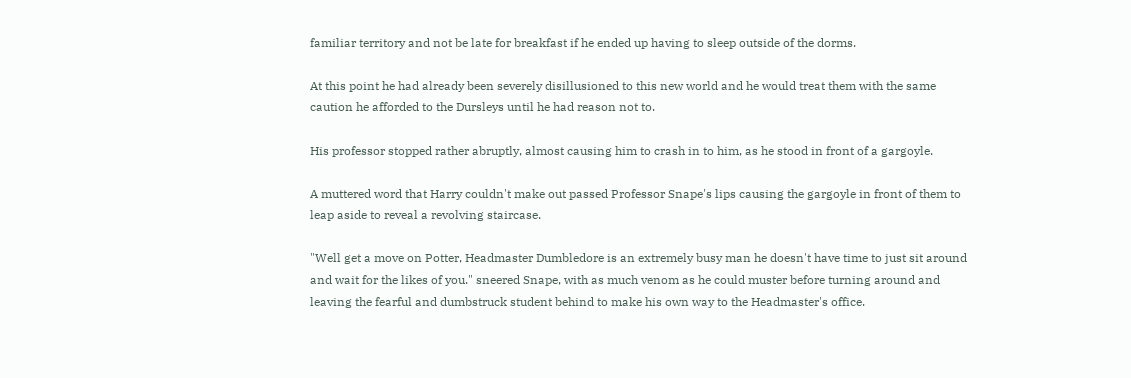familiar territory and not be late for breakfast if he ended up having to sleep outside of the dorms.

At this point he had already been severely disillusioned to this new world and he would treat them with the same caution he afforded to the Dursleys until he had reason not to.

His professor stopped rather abruptly, almost causing him to crash in to him, as he stood in front of a gargoyle.

A muttered word that Harry couldn't make out passed Professor Snape's lips causing the gargoyle in front of them to leap aside to reveal a revolving staircase.

"Well get a move on Potter, Headmaster Dumbledore is an extremely busy man he doesn't have time to just sit around and wait for the likes of you." sneered Snape, with as much venom as he could muster before turning around and leaving the fearful and dumbstruck student behind to make his own way to the Headmaster's office.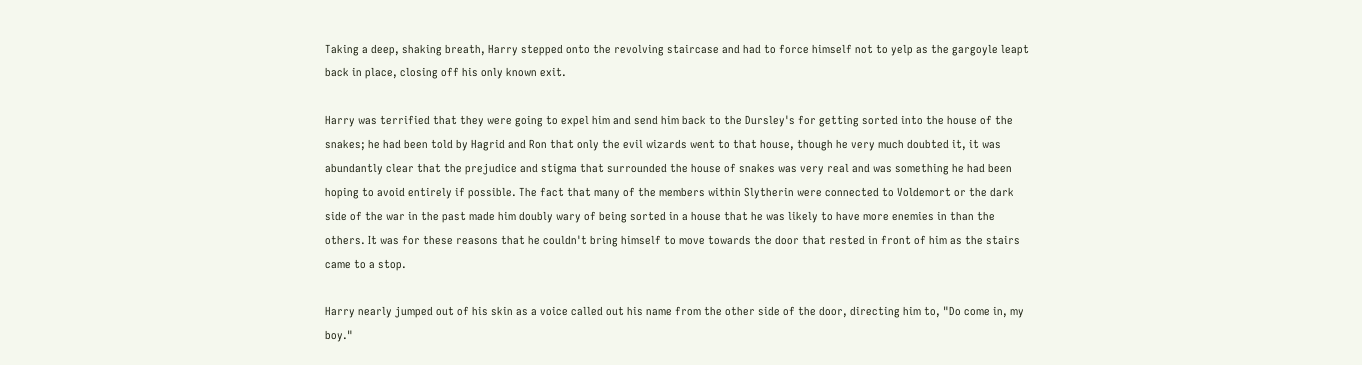Taking a deep, shaking breath, Harry stepped onto the revolving staircase and had to force himself not to yelp as the gargoyle leapt back in place, closing off his only known exit.

Harry was terrified that they were going to expel him and send him back to the Dursley's for getting sorted into the house of the snakes; he had been told by Hagrid and Ron that only the evil wizards went to that house, though he very much doubted it, it was abundantly clear that the prejudice and stigma that surrounded the house of snakes was very real and was something he had been hoping to avoid entirely if possible. The fact that many of the members within Slytherin were connected to Voldemort or the dark side of the war in the past made him doubly wary of being sorted in a house that he was likely to have more enemies in than the others. It was for these reasons that he couldn't bring himself to move towards the door that rested in front of him as the stairs came to a stop.

Harry nearly jumped out of his skin as a voice called out his name from the other side of the door, directing him to, "Do come in, my boy."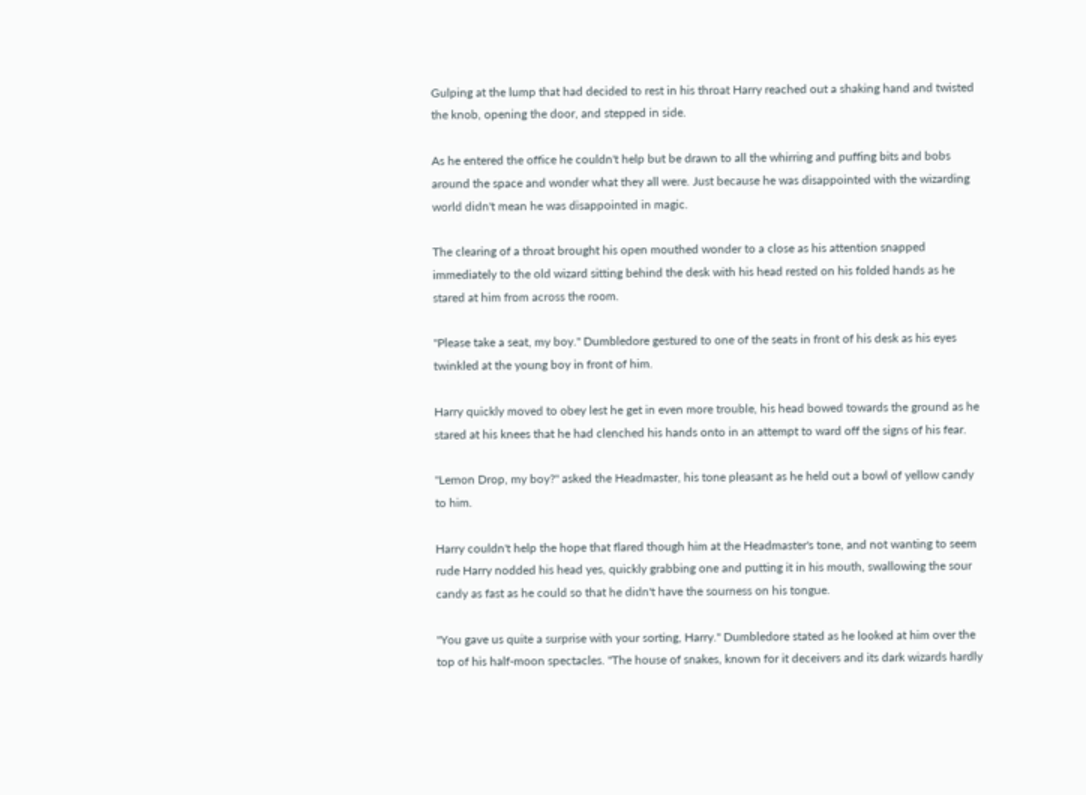Gulping at the lump that had decided to rest in his throat Harry reached out a shaking hand and twisted the knob, opening the door, and stepped in side.

As he entered the office he couldn't help but be drawn to all the whirring and puffing bits and bobs around the space and wonder what they all were. Just because he was disappointed with the wizarding world didn't mean he was disappointed in magic.

The clearing of a throat brought his open mouthed wonder to a close as his attention snapped immediately to the old wizard sitting behind the desk with his head rested on his folded hands as he stared at him from across the room.

"Please take a seat, my boy." Dumbledore gestured to one of the seats in front of his desk as his eyes twinkled at the young boy in front of him.

Harry quickly moved to obey lest he get in even more trouble, his head bowed towards the ground as he stared at his knees that he had clenched his hands onto in an attempt to ward off the signs of his fear.

"Lemon Drop, my boy?" asked the Headmaster, his tone pleasant as he held out a bowl of yellow candy to him.

Harry couldn't help the hope that flared though him at the Headmaster's tone, and not wanting to seem rude Harry nodded his head yes, quickly grabbing one and putting it in his mouth, swallowing the sour candy as fast as he could so that he didn't have the sourness on his tongue.

"You gave us quite a surprise with your sorting, Harry." Dumbledore stated as he looked at him over the top of his half-moon spectacles. "The house of snakes, known for it deceivers and its dark wizards hardly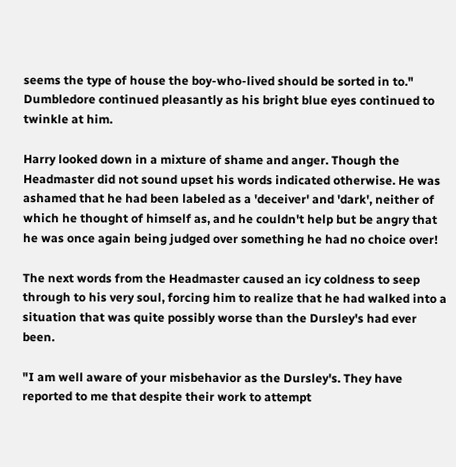seems the type of house the boy-who-lived should be sorted in to." Dumbledore continued pleasantly as his bright blue eyes continued to twinkle at him.

Harry looked down in a mixture of shame and anger. Though the Headmaster did not sound upset his words indicated otherwise. He was ashamed that he had been labeled as a 'deceiver' and 'dark', neither of which he thought of himself as, and he couldn't help but be angry that he was once again being judged over something he had no choice over!

The next words from the Headmaster caused an icy coldness to seep through to his very soul, forcing him to realize that he had walked into a situation that was quite possibly worse than the Dursley's had ever been.

"I am well aware of your misbehavior as the Dursley's. They have reported to me that despite their work to attempt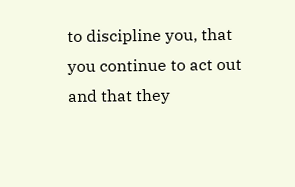to discipline you, that you continue to act out and that they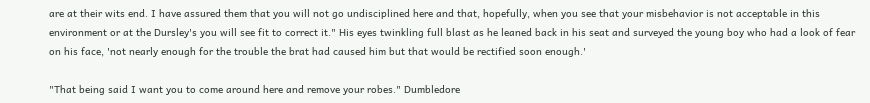are at their wits end. I have assured them that you will not go undisciplined here and that, hopefully, when you see that your misbehavior is not acceptable in this environment or at the Dursley's you will see fit to correct it." His eyes twinkling full blast as he leaned back in his seat and surveyed the young boy who had a look of fear on his face, 'not nearly enough for the trouble the brat had caused him but that would be rectified soon enough.'

"That being said I want you to come around here and remove your robes." Dumbledore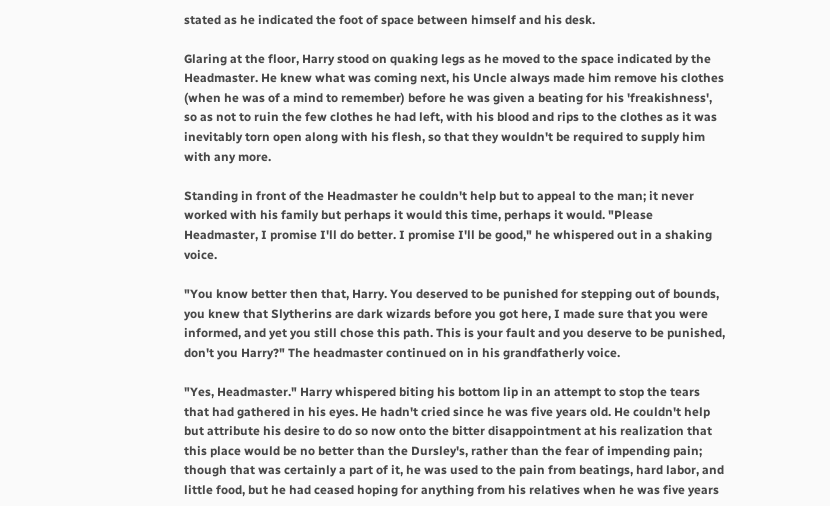stated as he indicated the foot of space between himself and his desk.

Glaring at the floor, Harry stood on quaking legs as he moved to the space indicated by the Headmaster. He knew what was coming next, his Uncle always made him remove his clothes (when he was of a mind to remember) before he was given a beating for his 'freakishness', so as not to ruin the few clothes he had left, with his blood and rips to the clothes as it was inevitably torn open along with his flesh, so that they wouldn't be required to supply him with any more.

Standing in front of the Headmaster he couldn't help but to appeal to the man; it never worked with his family but perhaps it would this time, perhaps it would. "Please Headmaster, I promise I'll do better. I promise I'll be good," he whispered out in a shaking voice.

"You know better then that, Harry. You deserved to be punished for stepping out of bounds, you knew that Slytherins are dark wizards before you got here, I made sure that you were informed, and yet you still chose this path. This is your fault and you deserve to be punished, don't you Harry?" The headmaster continued on in his grandfatherly voice.

"Yes, Headmaster." Harry whispered biting his bottom lip in an attempt to stop the tears that had gathered in his eyes. He hadn't cried since he was five years old. He couldn't help but attribute his desire to do so now onto the bitter disappointment at his realization that this place would be no better than the Dursley's, rather than the fear of impending pain; though that was certainly a part of it, he was used to the pain from beatings, hard labor, and little food, but he had ceased hoping for anything from his relatives when he was five years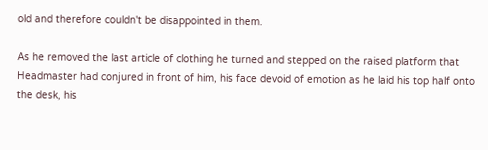old and therefore couldn't be disappointed in them.

As he removed the last article of clothing he turned and stepped on the raised platform that Headmaster had conjured in front of him, his face devoid of emotion as he laid his top half onto the desk, his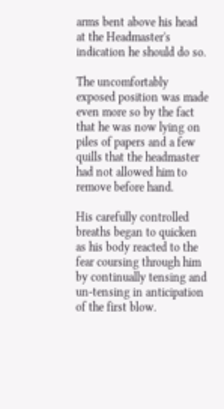arms bent above his head at the Headmaster's indication he should do so.

The uncomfortably exposed position was made even more so by the fact that he was now lying on piles of papers and a few quills that the headmaster had not allowed him to remove before hand.

His carefully controlled breaths began to quicken as his body reacted to the fear coursing through him by continually tensing and un-tensing in anticipation of the first blow.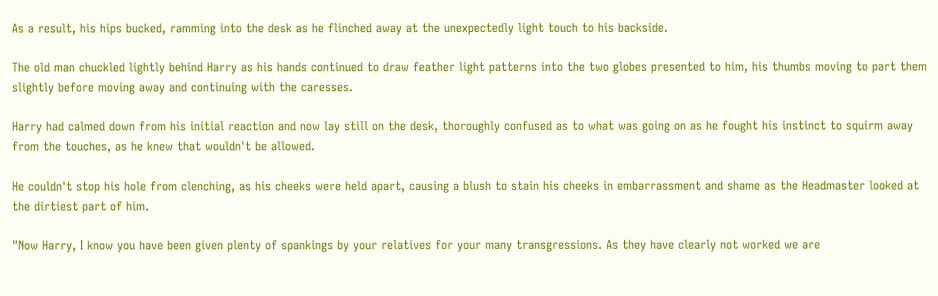As a result, his hips bucked, ramming into the desk as he flinched away at the unexpectedly light touch to his backside.

The old man chuckled lightly behind Harry as his hands continued to draw feather light patterns into the two globes presented to him, his thumbs moving to part them slightly before moving away and continuing with the caresses.

Harry had calmed down from his initial reaction and now lay still on the desk, thoroughly confused as to what was going on as he fought his instinct to squirm away from the touches, as he knew that wouldn't be allowed.

He couldn't stop his hole from clenching, as his cheeks were held apart, causing a blush to stain his cheeks in embarrassment and shame as the Headmaster looked at the dirtiest part of him.

"Now Harry, I know you have been given plenty of spankings by your relatives for your many transgressions. As they have clearly not worked we are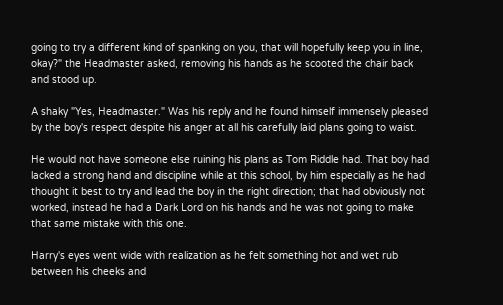going to try a different kind of spanking on you, that will hopefully keep you in line, okay?" the Headmaster asked, removing his hands as he scooted the chair back and stood up.

A shaky "Yes, Headmaster." Was his reply and he found himself immensely pleased by the boy's respect despite his anger at all his carefully laid plans going to waist.

He would not have someone else ruining his plans as Tom Riddle had. That boy had lacked a strong hand and discipline while at this school, by him especially as he had thought it best to try and lead the boy in the right direction; that had obviously not worked, instead he had a Dark Lord on his hands and he was not going to make that same mistake with this one.

Harry's eyes went wide with realization as he felt something hot and wet rub between his cheeks and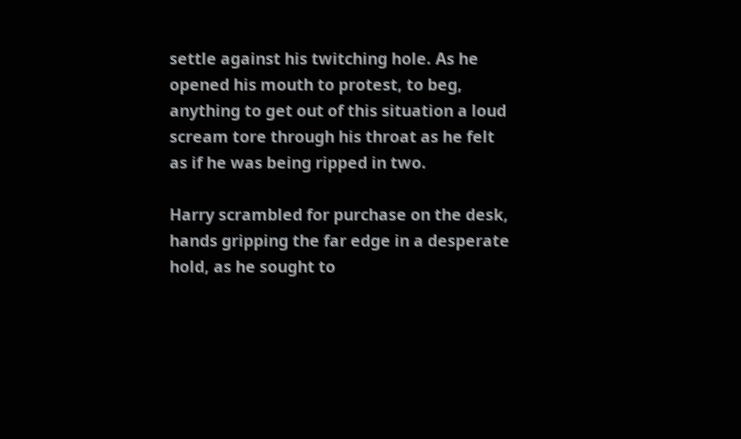settle against his twitching hole. As he opened his mouth to protest, to beg, anything to get out of this situation a loud scream tore through his throat as he felt as if he was being ripped in two.

Harry scrambled for purchase on the desk, hands gripping the far edge in a desperate hold, as he sought to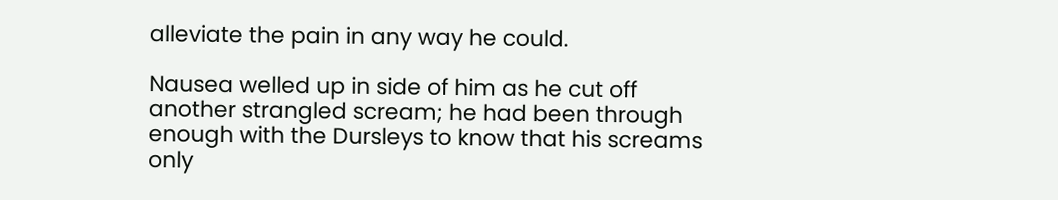alleviate the pain in any way he could.

Nausea welled up in side of him as he cut off another strangled scream; he had been through enough with the Dursleys to know that his screams only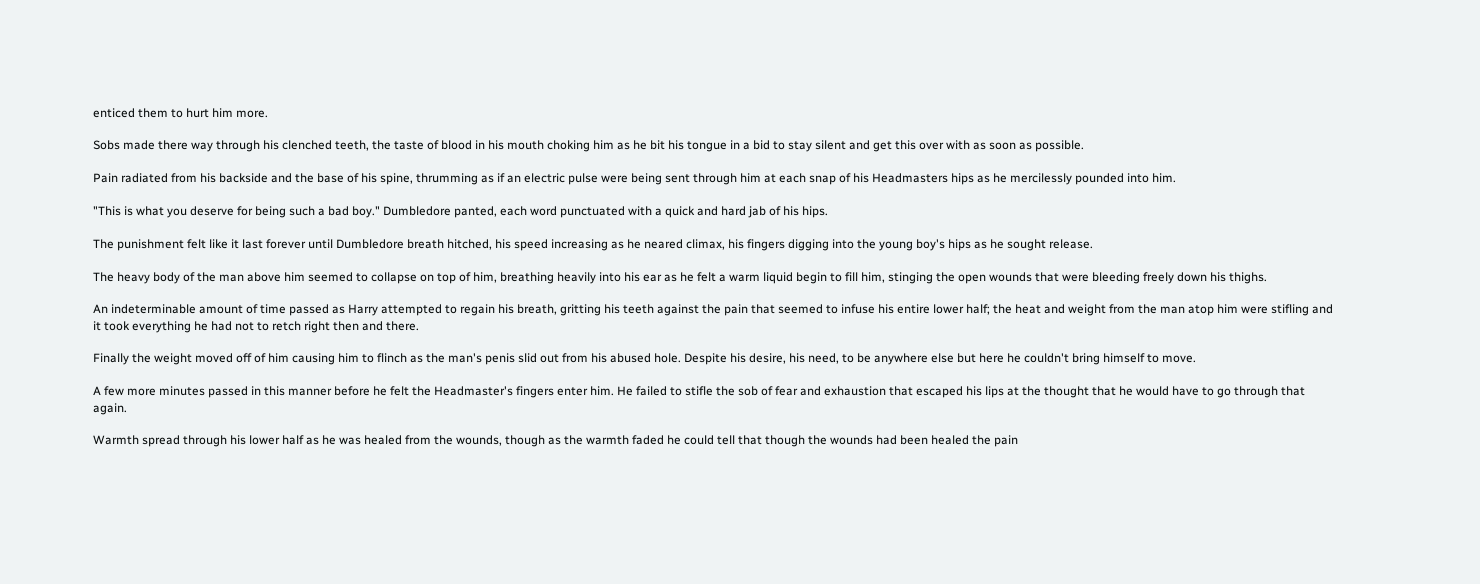enticed them to hurt him more.

Sobs made there way through his clenched teeth, the taste of blood in his mouth choking him as he bit his tongue in a bid to stay silent and get this over with as soon as possible.

Pain radiated from his backside and the base of his spine, thrumming as if an electric pulse were being sent through him at each snap of his Headmasters hips as he mercilessly pounded into him.

"This is what you deserve for being such a bad boy." Dumbledore panted, each word punctuated with a quick and hard jab of his hips.

The punishment felt like it last forever until Dumbledore breath hitched, his speed increasing as he neared climax, his fingers digging into the young boy's hips as he sought release.

The heavy body of the man above him seemed to collapse on top of him, breathing heavily into his ear as he felt a warm liquid begin to fill him, stinging the open wounds that were bleeding freely down his thighs.

An indeterminable amount of time passed as Harry attempted to regain his breath, gritting his teeth against the pain that seemed to infuse his entire lower half; the heat and weight from the man atop him were stifling and it took everything he had not to retch right then and there.

Finally the weight moved off of him causing him to flinch as the man's penis slid out from his abused hole. Despite his desire, his need, to be anywhere else but here he couldn't bring himself to move.

A few more minutes passed in this manner before he felt the Headmaster's fingers enter him. He failed to stifle the sob of fear and exhaustion that escaped his lips at the thought that he would have to go through that again.

Warmth spread through his lower half as he was healed from the wounds, though as the warmth faded he could tell that though the wounds had been healed the pain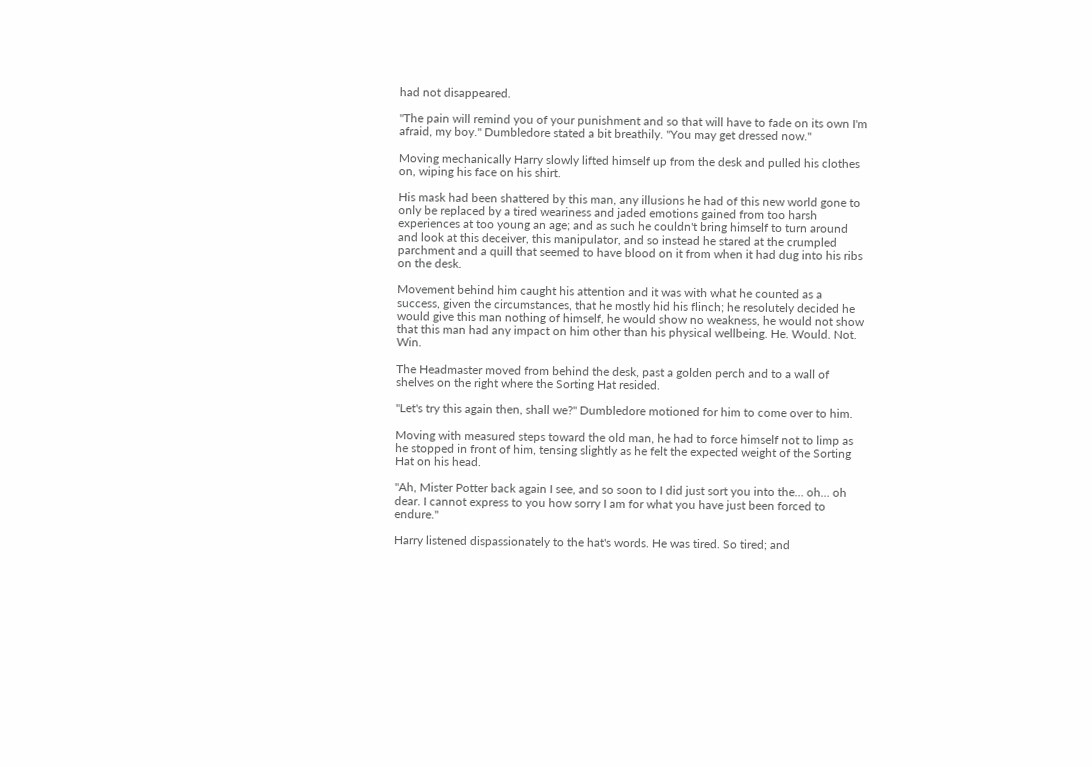had not disappeared.

"The pain will remind you of your punishment and so that will have to fade on its own I'm afraid, my boy." Dumbledore stated a bit breathily. "You may get dressed now."

Moving mechanically Harry slowly lifted himself up from the desk and pulled his clothes on, wiping his face on his shirt.

His mask had been shattered by this man, any illusions he had of this new world gone to only be replaced by a tired weariness and jaded emotions gained from too harsh experiences at too young an age; and as such he couldn't bring himself to turn around and look at this deceiver, this manipulator, and so instead he stared at the crumpled parchment and a quill that seemed to have blood on it from when it had dug into his ribs on the desk.

Movement behind him caught his attention and it was with what he counted as a success, given the circumstances, that he mostly hid his flinch; he resolutely decided he would give this man nothing of himself, he would show no weakness, he would not show that this man had any impact on him other than his physical wellbeing. He. Would. Not. Win.

The Headmaster moved from behind the desk, past a golden perch and to a wall of shelves on the right where the Sorting Hat resided.

"Let's try this again then, shall we?" Dumbledore motioned for him to come over to him.

Moving with measured steps toward the old man, he had to force himself not to limp as he stopped in front of him, tensing slightly as he felt the expected weight of the Sorting Hat on his head.

"Ah, Mister Potter back again I see, and so soon to I did just sort you into the… oh… oh dear. I cannot express to you how sorry I am for what you have just been forced to endure."

Harry listened dispassionately to the hat's words. He was tired. So tired; and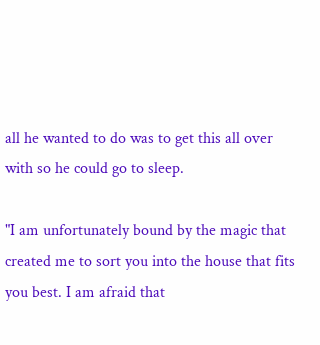all he wanted to do was to get this all over with so he could go to sleep.

"I am unfortunately bound by the magic that created me to sort you into the house that fits you best. I am afraid that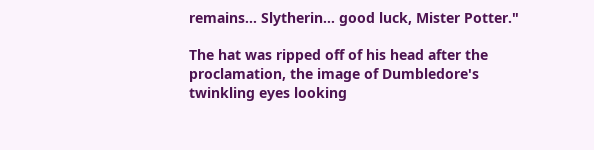remains… Slytherin… good luck, Mister Potter."

The hat was ripped off of his head after the proclamation, the image of Dumbledore's twinkling eyes looking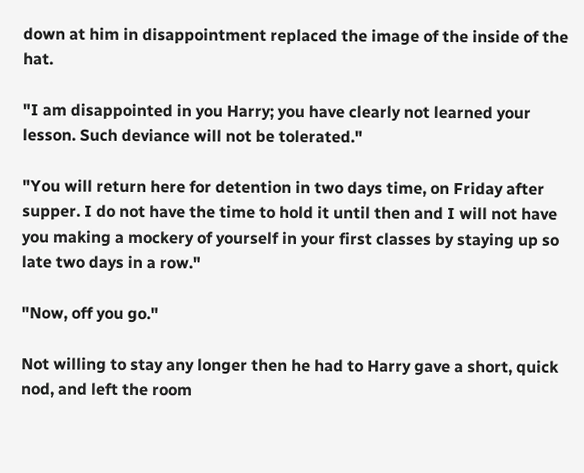down at him in disappointment replaced the image of the inside of the hat.

"I am disappointed in you Harry; you have clearly not learned your lesson. Such deviance will not be tolerated."

"You will return here for detention in two days time, on Friday after supper. I do not have the time to hold it until then and I will not have you making a mockery of yourself in your first classes by staying up so late two days in a row."

"Now, off you go."

Not willing to stay any longer then he had to Harry gave a short, quick nod, and left the room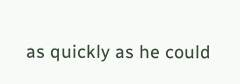as quickly as he could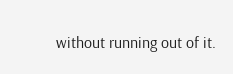without running out of it.